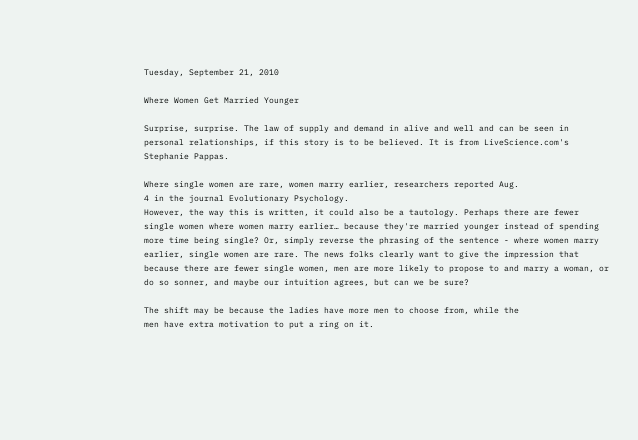Tuesday, September 21, 2010

Where Women Get Married Younger

Surprise, surprise. The law of supply and demand in alive and well and can be seen in personal relationships, if this story is to be believed. It is from LiveScience.com's Stephanie Pappas.

Where single women are rare, women marry earlier, researchers reported Aug.
4 in the journal Evolutionary Psychology.
However, the way this is written, it could also be a tautology. Perhaps there are fewer single women where women marry earlier… because they're married younger instead of spending more time being single? Or, simply reverse the phrasing of the sentence - where women marry earlier, single women are rare. The news folks clearly want to give the impression that because there are fewer single women, men are more likely to propose to and marry a woman, or do so sonner, and maybe our intuition agrees, but can we be sure?

The shift may be because the ladies have more men to choose from, while the
men have extra motivation to put a ring on it.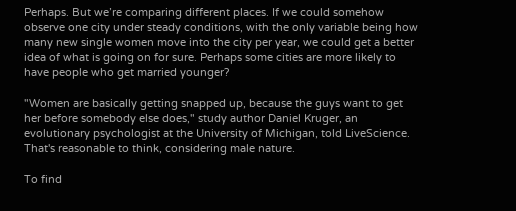Perhaps. But we’re comparing different places. If we could somehow observe one city under steady conditions, with the only variable being how many new single women move into the city per year, we could get a better idea of what is going on for sure. Perhaps some cities are more likely to have people who get married younger?

"Women are basically getting snapped up, because the guys want to get her before somebody else does," study author Daniel Kruger, an evolutionary psychologist at the University of Michigan, told LiveScience.
That's reasonable to think, considering male nature.

To find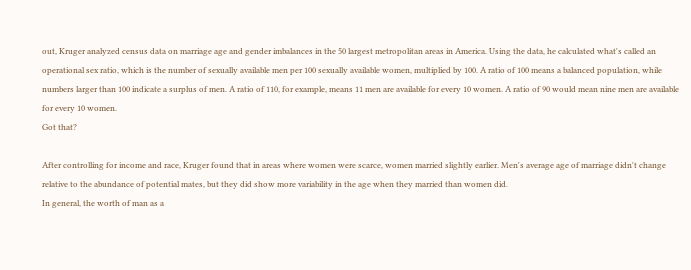out, Kruger analyzed census data on marriage age and gender imbalances in the 50 largest metropolitan areas in America. Using the data, he calculated what's called an operational sex ratio, which is the number of sexually available men per 100 sexually available women, multiplied by 100. A ratio of 100 means a balanced population, while numbers larger than 100 indicate a surplus of men. A ratio of 110, for example, means 11 men are available for every 10 women. A ratio of 90 would mean nine men are available for every 10 women.
Got that?

After controlling for income and race, Kruger found that in areas where women were scarce, women married slightly earlier. Men's average age of marriage didn't change relative to the abundance of potential mates, but they did show more variability in the age when they married than women did.
In general, the worth of man as a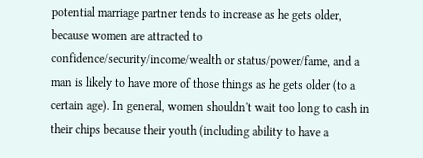potential marriage partner tends to increase as he gets older, because women are attracted to confidence/security/income/wealth or status/power/fame, and a man is likely to have more of those things as he gets older (to a certain age). In general, women shouldn't wait too long to cash in their chips because their youth (including ability to have a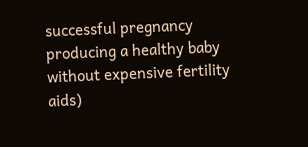successful pregnancy producing a healthy baby without expensive fertility aids)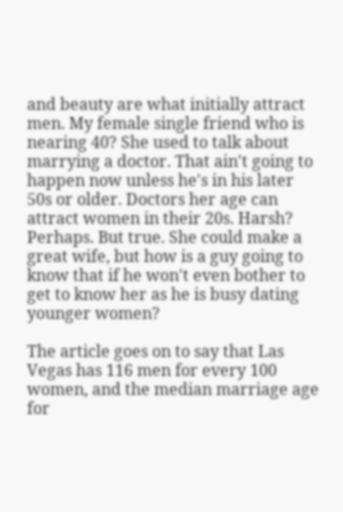and beauty are what initially attract men. My female single friend who is nearing 40? She used to talk about marrying a doctor. That ain't going to happen now unless he's in his later 50s or older. Doctors her age can attract women in their 20s. Harsh? Perhaps. But true. She could make a great wife, but how is a guy going to know that if he won't even bother to get to know her as he is busy dating younger women?

The article goes on to say that Las Vegas has 116 men for every 100 women, and the median marriage age for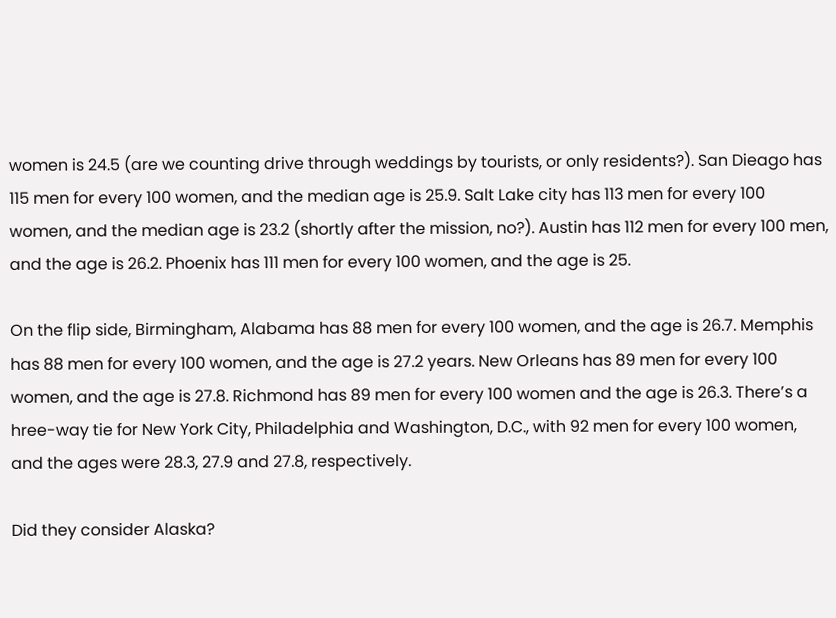women is 24.5 (are we counting drive through weddings by tourists, or only residents?). San Dieago has 115 men for every 100 women, and the median age is 25.9. Salt Lake city has 113 men for every 100 women, and the median age is 23.2 (shortly after the mission, no?). Austin has 112 men for every 100 men, and the age is 26.2. Phoenix has 111 men for every 100 women, and the age is 25.

On the flip side, Birmingham, Alabama has 88 men for every 100 women, and the age is 26.7. Memphis has 88 men for every 100 women, and the age is 27.2 years. New Orleans has 89 men for every 100 women, and the age is 27.8. Richmond has 89 men for every 100 women and the age is 26.3. There’s a hree-way tie for New York City, Philadelphia and Washington, D.C., with 92 men for every 100 women, and the ages were 28.3, 27.9 and 27.8, respectively.

Did they consider Alaska?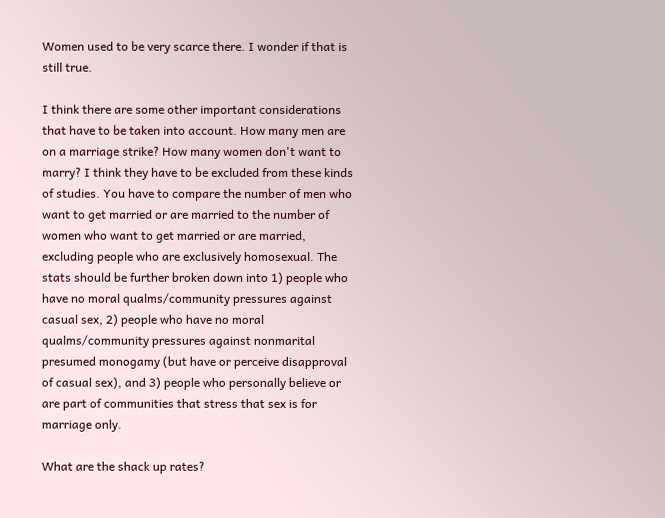Women used to be very scarce there. I wonder if that is still true.

I think there are some other important considerations that have to be taken into account. How many men are on a marriage strike? How many women don't want to marry? I think they have to be excluded from these kinds of studies. You have to compare the number of men who want to get married or are married to the number of women who want to get married or are married, excluding people who are exclusively homosexual. The stats should be further broken down into 1) people who have no moral qualms/community pressures against casual sex, 2) people who have no moral qualms/community pressures against nonmarital presumed monogamy (but have or perceive disapproval of casual sex), and 3) people who personally believe or are part of communities that stress that sex is for marriage only.

What are the shack up rates?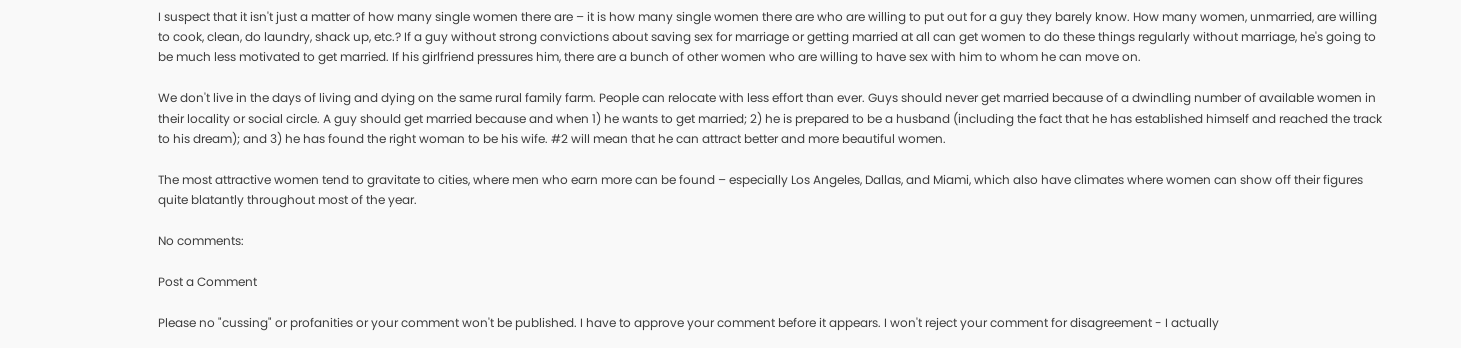I suspect that it isn't just a matter of how many single women there are – it is how many single women there are who are willing to put out for a guy they barely know. How many women, unmarried, are willing to cook, clean, do laundry, shack up, etc.? If a guy without strong convictions about saving sex for marriage or getting married at all can get women to do these things regularly without marriage, he's going to be much less motivated to get married. If his girlfriend pressures him, there are a bunch of other women who are willing to have sex with him to whom he can move on.

We don't live in the days of living and dying on the same rural family farm. People can relocate with less effort than ever. Guys should never get married because of a dwindling number of available women in their locality or social circle. A guy should get married because and when 1) he wants to get married; 2) he is prepared to be a husband (including the fact that he has established himself and reached the track to his dream); and 3) he has found the right woman to be his wife. #2 will mean that he can attract better and more beautiful women.

The most attractive women tend to gravitate to cities, where men who earn more can be found – especially Los Angeles, Dallas, and Miami, which also have climates where women can show off their figures quite blatantly throughout most of the year.

No comments:

Post a Comment

Please no "cussing" or profanities or your comment won't be published. I have to approve your comment before it appears. I won't reject your comment for disagreement - I actually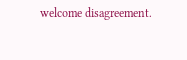welcome disagreement.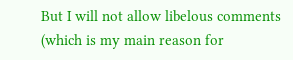But I will not allow libelous comments (which is my main reason for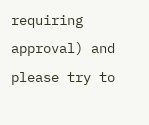requiring approval) and please try to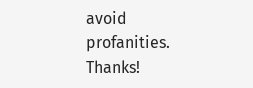avoid profanities. Thanks!